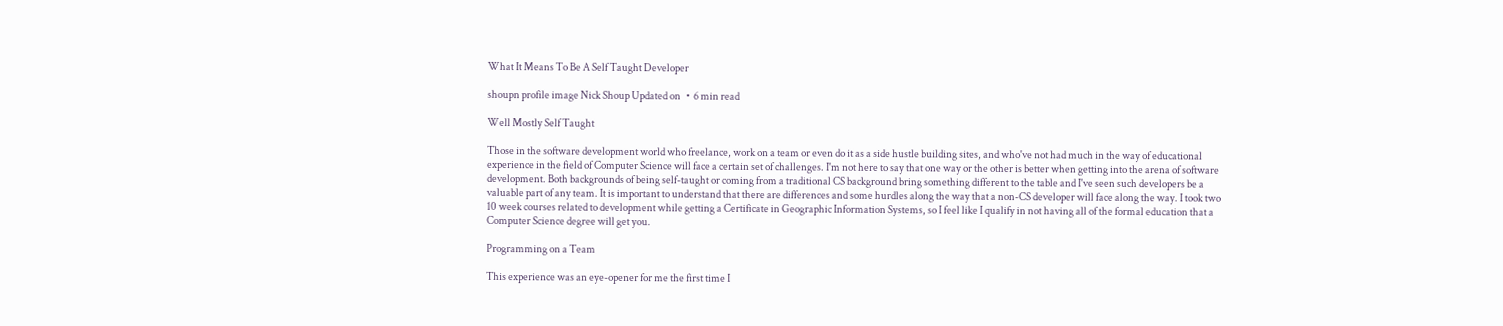What It Means To Be A Self Taught Developer

shoupn profile image Nick Shoup Updated on ・6 min read

Well Mostly Self Taught

Those in the software development world who freelance, work on a team or even do it as a side hustle building sites, and who've not had much in the way of educational experience in the field of Computer Science will face a certain set of challenges. I'm not here to say that one way or the other is better when getting into the arena of software development. Both backgrounds of being self-taught or coming from a traditional CS background bring something different to the table and I've seen such developers be a valuable part of any team. It is important to understand that there are differences and some hurdles along the way that a non-CS developer will face along the way. I took two 10 week courses related to development while getting a Certificate in Geographic Information Systems, so I feel like I qualify in not having all of the formal education that a Computer Science degree will get you.

Programming on a Team

This experience was an eye-opener for me the first time I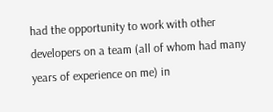had the opportunity to work with other developers on a team (all of whom had many years of experience on me) in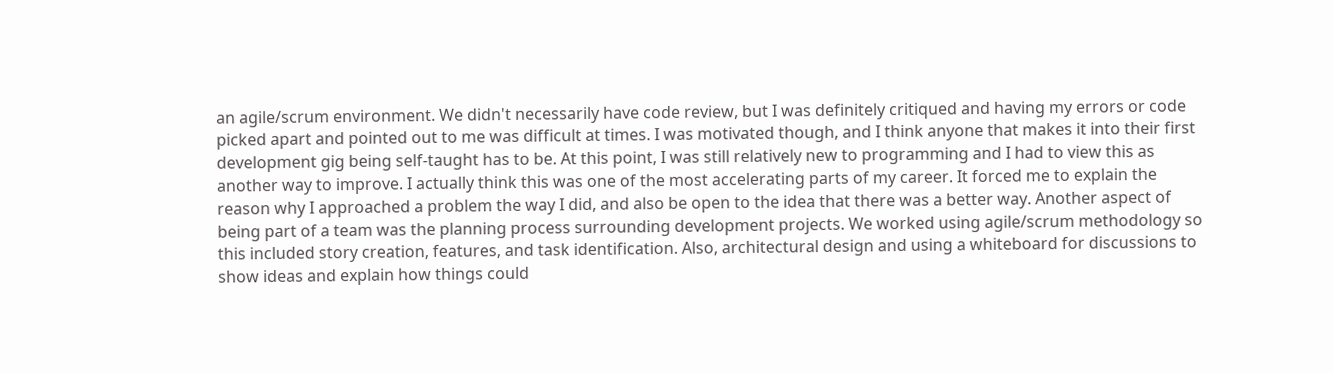an agile/scrum environment. We didn't necessarily have code review, but I was definitely critiqued and having my errors or code picked apart and pointed out to me was difficult at times. I was motivated though, and I think anyone that makes it into their first development gig being self-taught has to be. At this point, I was still relatively new to programming and I had to view this as another way to improve. I actually think this was one of the most accelerating parts of my career. It forced me to explain the reason why I approached a problem the way I did, and also be open to the idea that there was a better way. Another aspect of being part of a team was the planning process surrounding development projects. We worked using agile/scrum methodology so this included story creation, features, and task identification. Also, architectural design and using a whiteboard for discussions to show ideas and explain how things could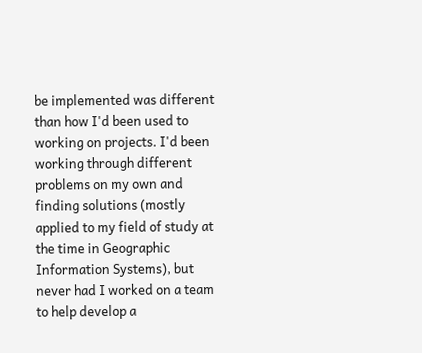be implemented was different than how I'd been used to working on projects. I'd been working through different problems on my own and finding solutions (mostly applied to my field of study at the time in Geographic Information Systems), but never had I worked on a team to help develop a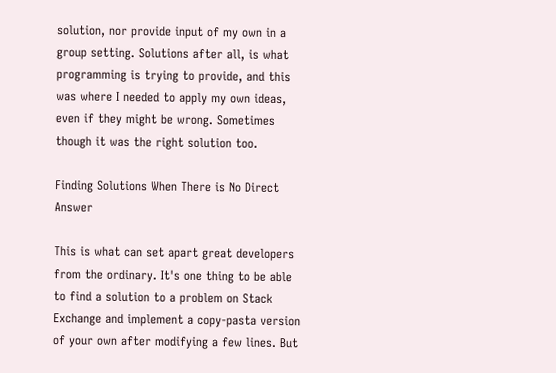solution, nor provide input of my own in a group setting. Solutions after all, is what programming is trying to provide, and this was where I needed to apply my own ideas, even if they might be wrong. Sometimes though it was the right solution too.

Finding Solutions When There is No Direct Answer

This is what can set apart great developers from the ordinary. It's one thing to be able to find a solution to a problem on Stack Exchange and implement a copy-pasta version of your own after modifying a few lines. But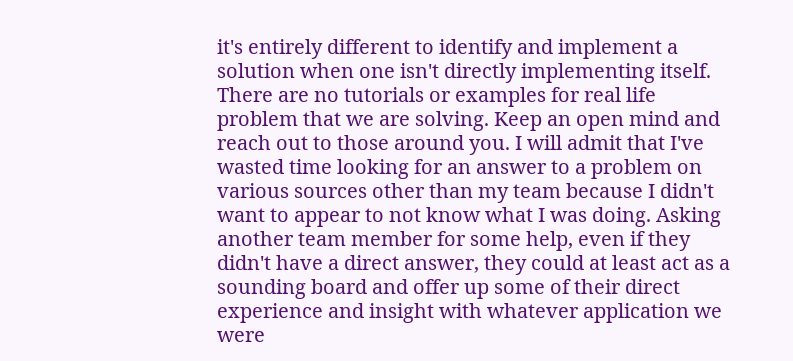it's entirely different to identify and implement a solution when one isn't directly implementing itself. There are no tutorials or examples for real life problem that we are solving. Keep an open mind and reach out to those around you. I will admit that I've wasted time looking for an answer to a problem on various sources other than my team because I didn't want to appear to not know what I was doing. Asking another team member for some help, even if they didn't have a direct answer, they could at least act as a sounding board and offer up some of their direct experience and insight with whatever application we were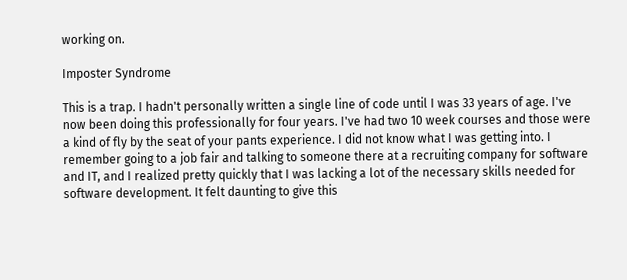working on.

Imposter Syndrome

This is a trap. I hadn't personally written a single line of code until I was 33 years of age. I've now been doing this professionally for four years. I've had two 10 week courses and those were a kind of fly by the seat of your pants experience. I did not know what I was getting into. I remember going to a job fair and talking to someone there at a recruiting company for software and IT, and I realized pretty quickly that I was lacking a lot of the necessary skills needed for software development. It felt daunting to give this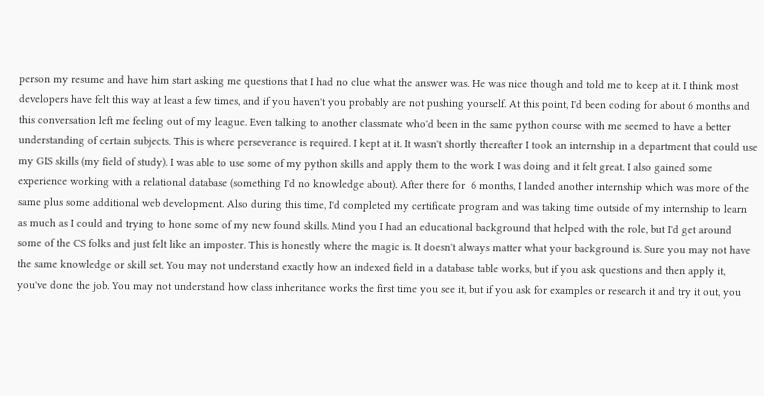person my resume and have him start asking me questions that I had no clue what the answer was. He was nice though and told me to keep at it. I think most developers have felt this way at least a few times, and if you haven't you probably are not pushing yourself. At this point, I'd been coding for about 6 months and this conversation left me feeling out of my league. Even talking to another classmate who'd been in the same python course with me seemed to have a better understanding of certain subjects. This is where perseverance is required. I kept at it. It wasn't shortly thereafter I took an internship in a department that could use my GIS skills (my field of study). I was able to use some of my python skills and apply them to the work I was doing and it felt great. I also gained some experience working with a relational database (something I'd no knowledge about). After there for  6 months, I landed another internship which was more of the same plus some additional web development. Also during this time, I'd completed my certificate program and was taking time outside of my internship to learn as much as I could and trying to hone some of my new found skills. Mind you I had an educational background that helped with the role, but I'd get around some of the CS folks and just felt like an imposter. This is honestly where the magic is. It doesn't always matter what your background is. Sure you may not have the same knowledge or skill set. You may not understand exactly how an indexed field in a database table works, but if you ask questions and then apply it, you've done the job. You may not understand how class inheritance works the first time you see it, but if you ask for examples or research it and try it out, you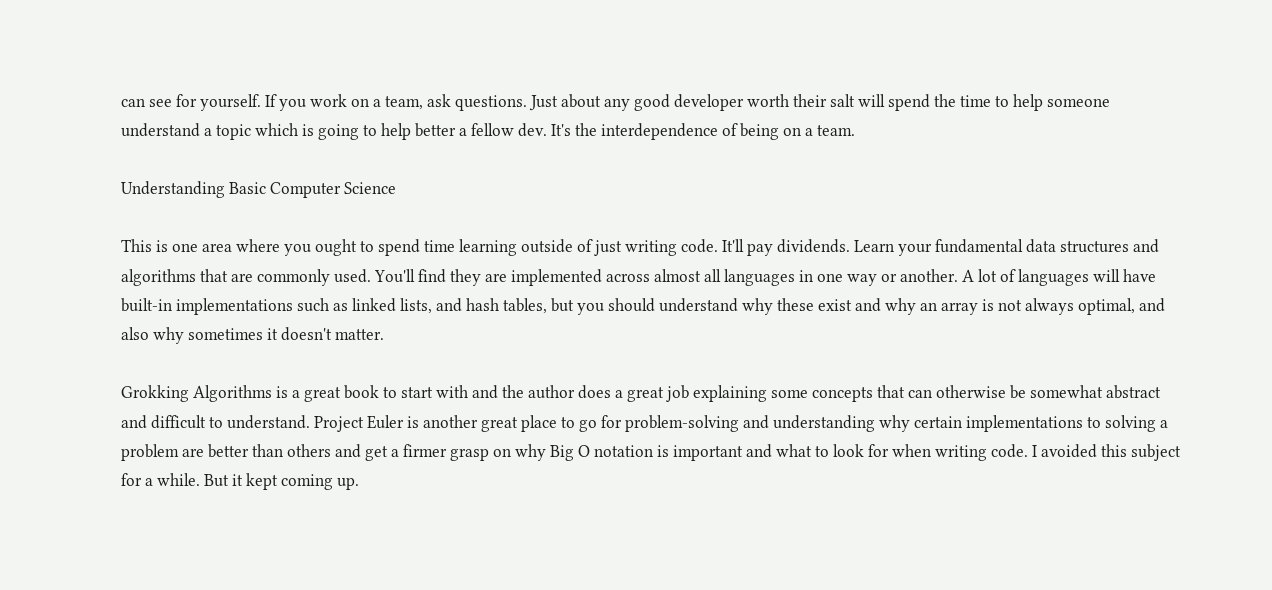can see for yourself. If you work on a team, ask questions. Just about any good developer worth their salt will spend the time to help someone understand a topic which is going to help better a fellow dev. It's the interdependence of being on a team.

Understanding Basic Computer Science

This is one area where you ought to spend time learning outside of just writing code. It'll pay dividends. Learn your fundamental data structures and algorithms that are commonly used. You'll find they are implemented across almost all languages in one way or another. A lot of languages will have built-in implementations such as linked lists, and hash tables, but you should understand why these exist and why an array is not always optimal, and also why sometimes it doesn't matter.

Grokking Algorithms is a great book to start with and the author does a great job explaining some concepts that can otherwise be somewhat abstract and difficult to understand. Project Euler is another great place to go for problem-solving and understanding why certain implementations to solving a problem are better than others and get a firmer grasp on why Big O notation is important and what to look for when writing code. I avoided this subject for a while. But it kept coming up.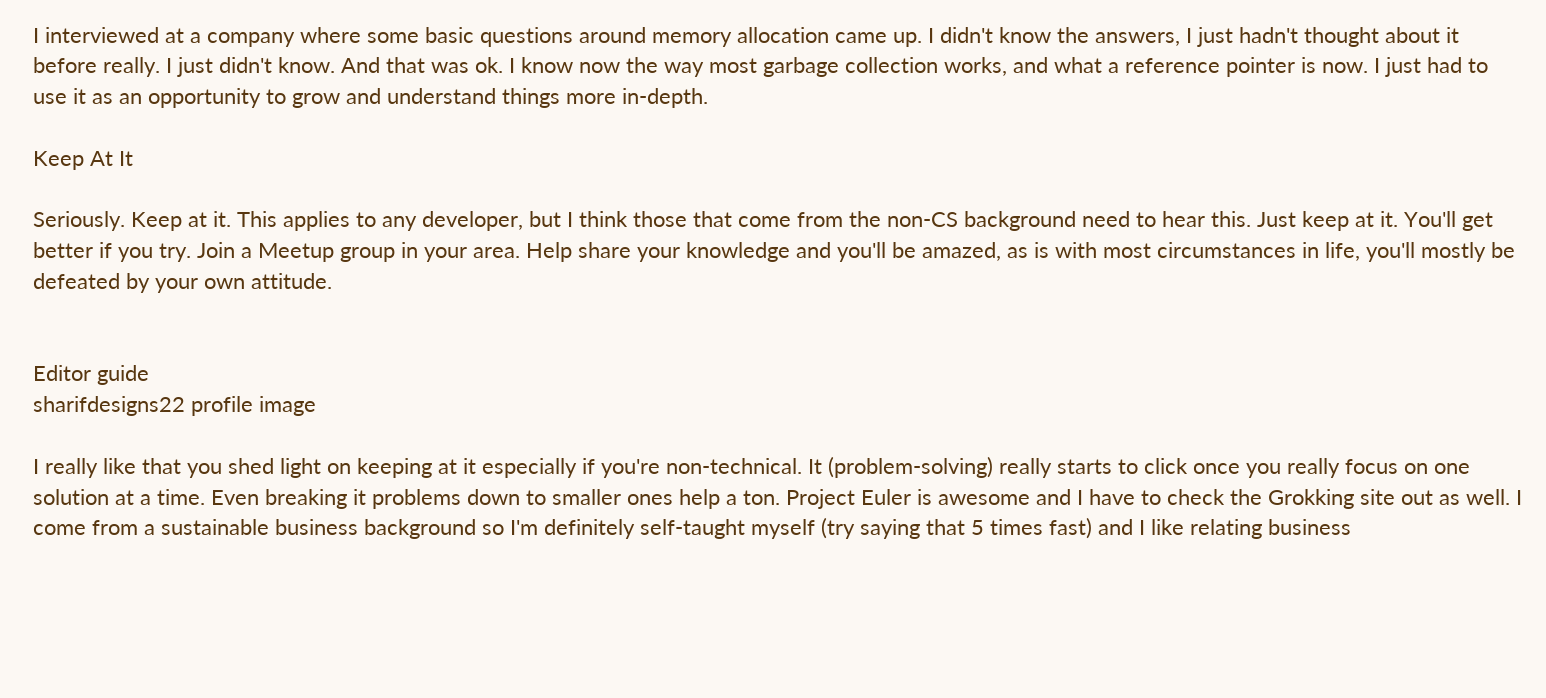I interviewed at a company where some basic questions around memory allocation came up. I didn't know the answers, I just hadn't thought about it before really. I just didn't know. And that was ok. I know now the way most garbage collection works, and what a reference pointer is now. I just had to use it as an opportunity to grow and understand things more in-depth.

Keep At It

Seriously. Keep at it. This applies to any developer, but I think those that come from the non-CS background need to hear this. Just keep at it. You'll get better if you try. Join a Meetup group in your area. Help share your knowledge and you'll be amazed, as is with most circumstances in life, you'll mostly be defeated by your own attitude.


Editor guide
sharifdesigns22 profile image

I really like that you shed light on keeping at it especially if you're non-technical. It (problem-solving) really starts to click once you really focus on one solution at a time. Even breaking it problems down to smaller ones help a ton. Project Euler is awesome and I have to check the Grokking site out as well. I come from a sustainable business background so I'm definitely self-taught myself (try saying that 5 times fast) and I like relating business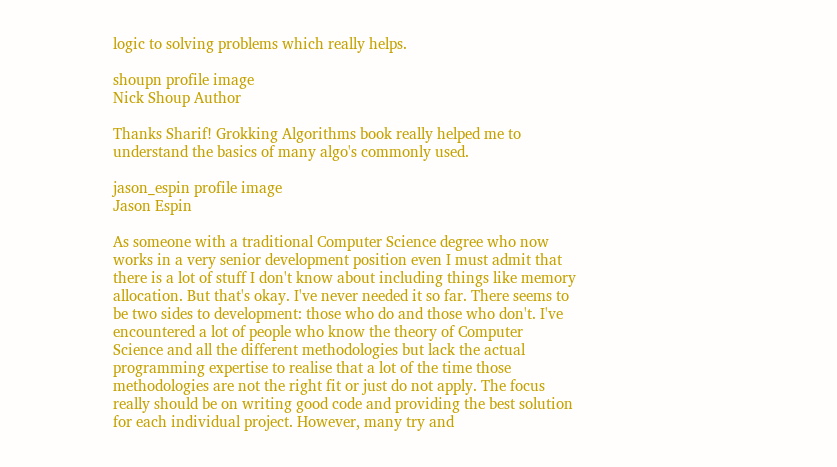logic to solving problems which really helps.

shoupn profile image
Nick Shoup Author

Thanks Sharif! Grokking Algorithms book really helped me to understand the basics of many algo's commonly used.

jason_espin profile image
Jason Espin

As someone with a traditional Computer Science degree who now works in a very senior development position even I must admit that there is a lot of stuff I don't know about including things like memory allocation. But that's okay. I've never needed it so far. There seems to be two sides to development: those who do and those who don't. I've encountered a lot of people who know the theory of Computer Science and all the different methodologies but lack the actual programming expertise to realise that a lot of the time those methodologies are not the right fit or just do not apply. The focus really should be on writing good code and providing the best solution for each individual project. However, many try and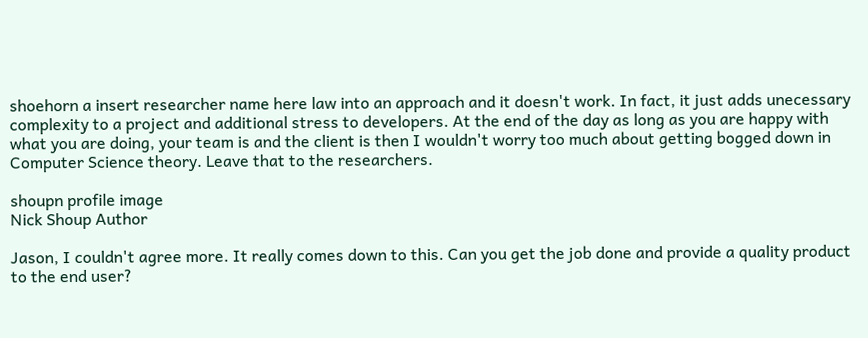shoehorn a insert researcher name here law into an approach and it doesn't work. In fact, it just adds unecessary complexity to a project and additional stress to developers. At the end of the day as long as you are happy with what you are doing, your team is and the client is then I wouldn't worry too much about getting bogged down in Computer Science theory. Leave that to the researchers.

shoupn profile image
Nick Shoup Author

Jason, I couldn't agree more. It really comes down to this. Can you get the job done and provide a quality product to the end user?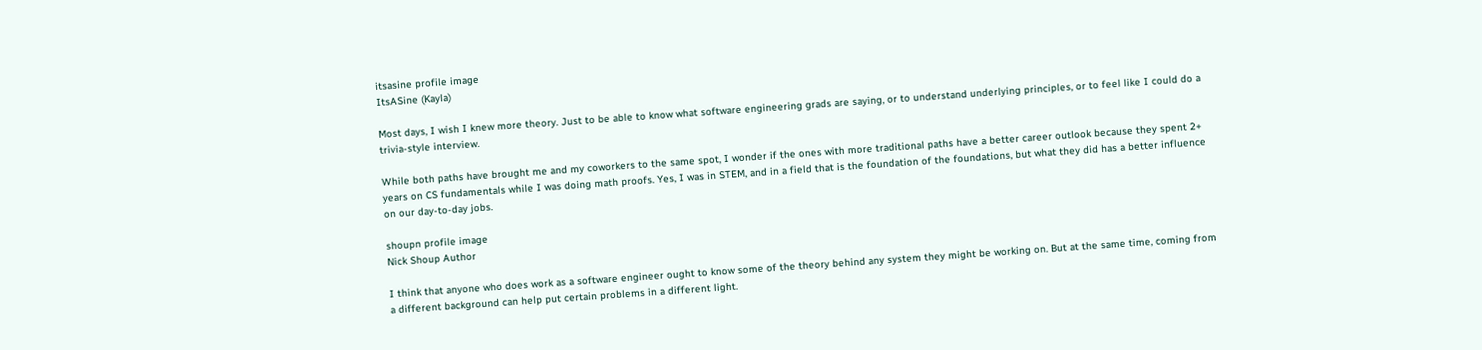itsasine profile image
ItsASine (Kayla)

Most days, I wish I knew more theory. Just to be able to know what software engineering grads are saying, or to understand underlying principles, or to feel like I could do a trivia-style interview.

While both paths have brought me and my coworkers to the same spot, I wonder if the ones with more traditional paths have a better career outlook because they spent 2+ years on CS fundamentals while I was doing math proofs. Yes, I was in STEM, and in a field that is the foundation of the foundations, but what they did has a better influence on our day-to-day jobs.

shoupn profile image
Nick Shoup Author

I think that anyone who does work as a software engineer ought to know some of the theory behind any system they might be working on. But at the same time, coming from a different background can help put certain problems in a different light.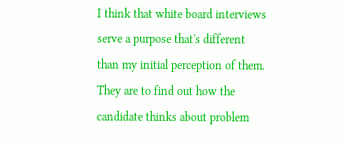I think that white board interviews serve a purpose that's different than my initial perception of them. They are to find out how the candidate thinks about problem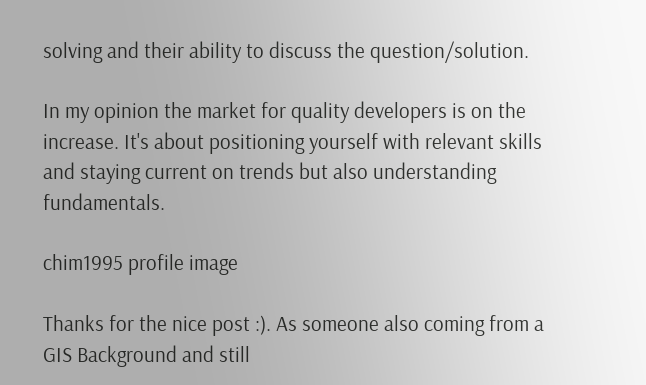solving and their ability to discuss the question/solution.

In my opinion the market for quality developers is on the increase. It's about positioning yourself with relevant skills and staying current on trends but also understanding fundamentals.

chim1995 profile image

Thanks for the nice post :). As someone also coming from a GIS Background and still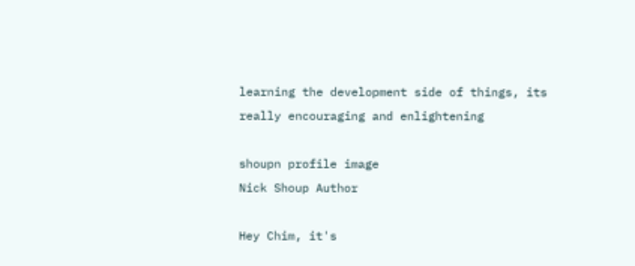learning the development side of things, its really encouraging and enlightening

shoupn profile image
Nick Shoup Author

Hey Chim, it's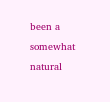been a somewhat natural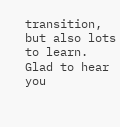transition, but also lots to learn. Glad to hear you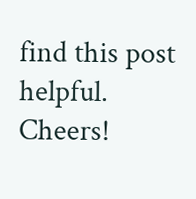find this post helpful. Cheers!